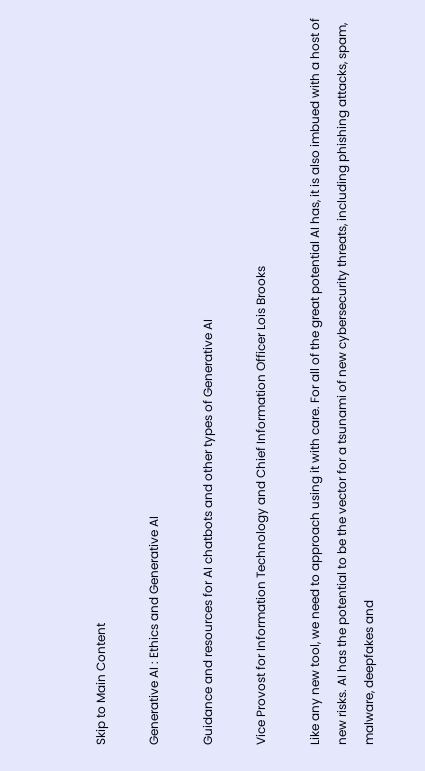Skip to Main Content

Generative AI : Ethics and Generative AI

Guidance and resources for AI chatbots and other types of Generative AI

Vice Provost for Information Technology and Chief Information Officer Lois Brooks

Like any new tool, we need to approach using it with care. For all of the great potential AI has, it is also imbued with a host of new risks. AI has the potential to be the vector for a tsunami of new cybersecurity threats, including phishing attacks, spam, malware, deepfakes and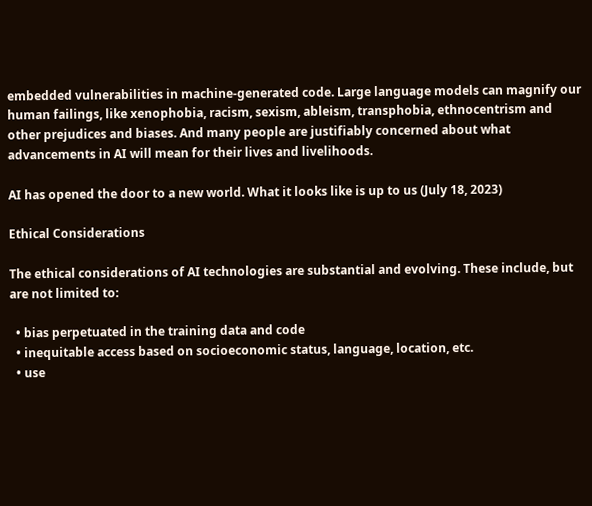embedded vulnerabilities in machine-generated code. Large language models can magnify our human failings, like xenophobia, racism, sexism, ableism, transphobia, ethnocentrism and other prejudices and biases. And many people are justifiably concerned about what advancements in AI will mean for their lives and livelihoods.

AI has opened the door to a new world. What it looks like is up to us (July 18, 2023)

Ethical Considerations

The ethical considerations of AI technologies are substantial and evolving. These include, but are not limited to:

  • bias perpetuated in the training data and code
  • inequitable access based on socioeconomic status, language, location, etc.
  • use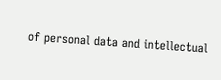of personal data and intellectual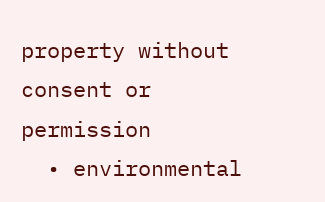property without consent or permission
  • environmental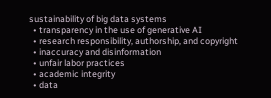sustainability of big data systems
  • transparency in the use of generative AI
  • research responsibility, authorship, and copyright
  • inaccuracy and disinformation
  • unfair labor practices
  • academic integrity
  • data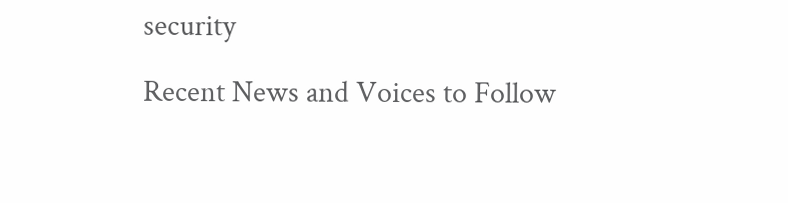security

Recent News and Voices to Follow